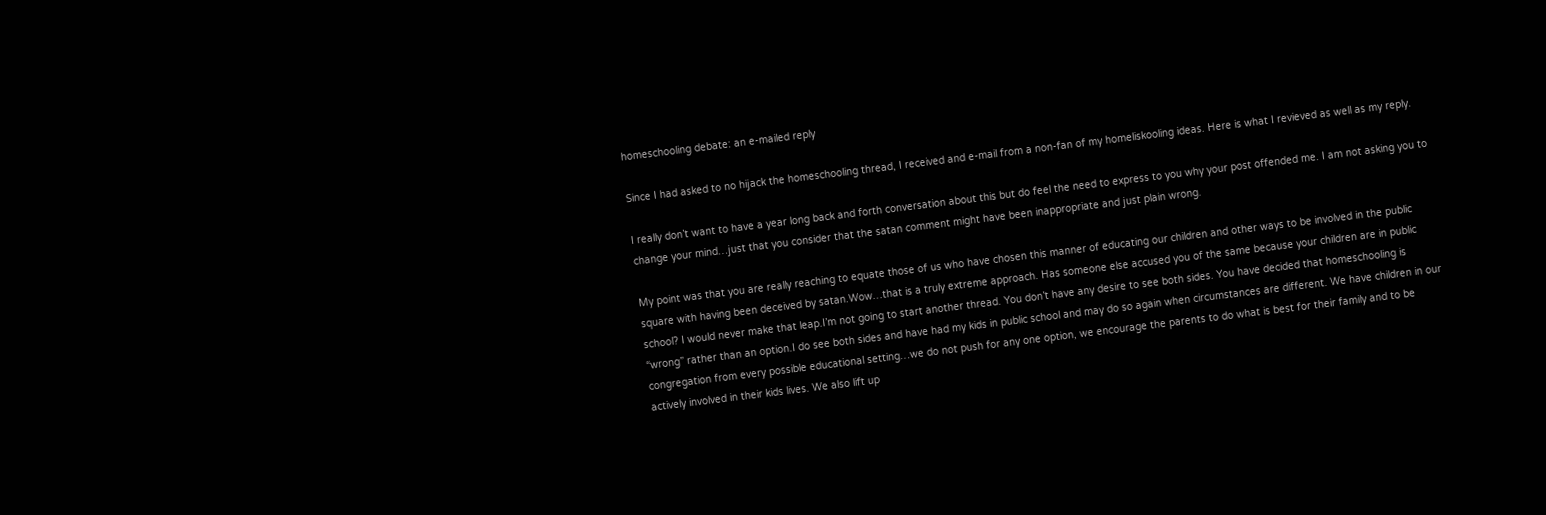homeschooling debate: an e-mailed reply

Since I had asked to no hijack the homeschooling thread, I received and e-mail from a non-fan of my homeliskooling ideas. Here is what I revieved as well as my reply.

I really don’t want to have a year long back and forth conversation about this but do feel the need to express to you why your post offended me. I am not asking you to change your mind…just that you consider that the satan comment might have been inappropriate and just plain wrong.

My point was that you are really reaching to equate those of us who have chosen this manner of educating our children and other ways to be involved in the public square with having been deceived by satan.Wow…that is a truly extreme approach. Has someone else accused you of the same because your children are in public school? I would never make that leap.I’m not going to start another thread. You don’t have any desire to see both sides. You have decided that homeschooling is “wrong” rather than an option.I do see both sides and have had my kids in public school and may do so again when circumstances are different. We have children in our congregation from every possible educational setting…we do not push for any one option, we encourage the parents to do what is best for their family and to be actively involved in their kids lives. We also lift up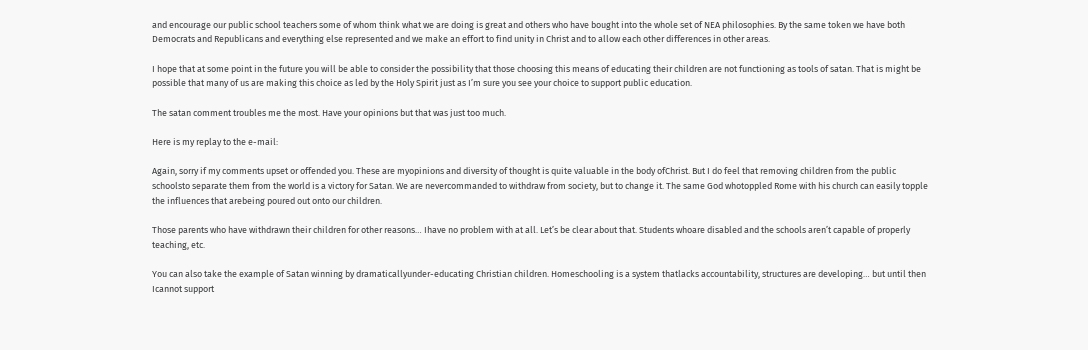and encourage our public school teachers some of whom think what we are doing is great and others who have bought into the whole set of NEA philosophies. By the same token we have both Democrats and Republicans and everything else represented and we make an effort to find unity in Christ and to allow each other differences in other areas.

I hope that at some point in the future you will be able to consider the possibility that those choosing this means of educating their children are not functioning as tools of satan. That is might be possible that many of us are making this choice as led by the Holy Spirit just as I’m sure you see your choice to support public education.

The satan comment troubles me the most. Have your opinions but that was just too much.

Here is my replay to the e-mail:

Again, sorry if my comments upset or offended you. These are myopinions and diversity of thought is quite valuable in the body ofChrist. But I do feel that removing children from the public schoolsto separate them from the world is a victory for Satan. We are nevercommanded to withdraw from society, but to change it. The same God whotoppled Rome with his church can easily topple the influences that arebeing poured out onto our children.

Those parents who have withdrawn their children for other reasons… Ihave no problem with at all. Let’s be clear about that. Students whoare disabled and the schools aren’t capable of properly teaching, etc.

You can also take the example of Satan winning by dramaticallyunder-educating Christian children. Homeschooling is a system thatlacks accountability, structures are developing… but until then Icannot support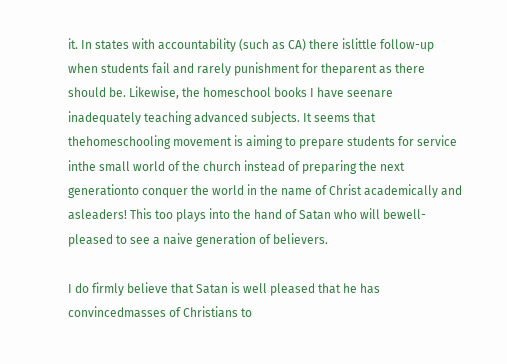it. In states with accountability (such as CA) there islittle follow-up when students fail and rarely punishment for theparent as there should be. Likewise, the homeschool books I have seenare inadequately teaching advanced subjects. It seems that thehomeschooling movement is aiming to prepare students for service inthe small world of the church instead of preparing the next generationto conquer the world in the name of Christ academically and asleaders! This too plays into the hand of Satan who will bewell-pleased to see a naive generation of believers.

I do firmly believe that Satan is well pleased that he has convincedmasses of Christians to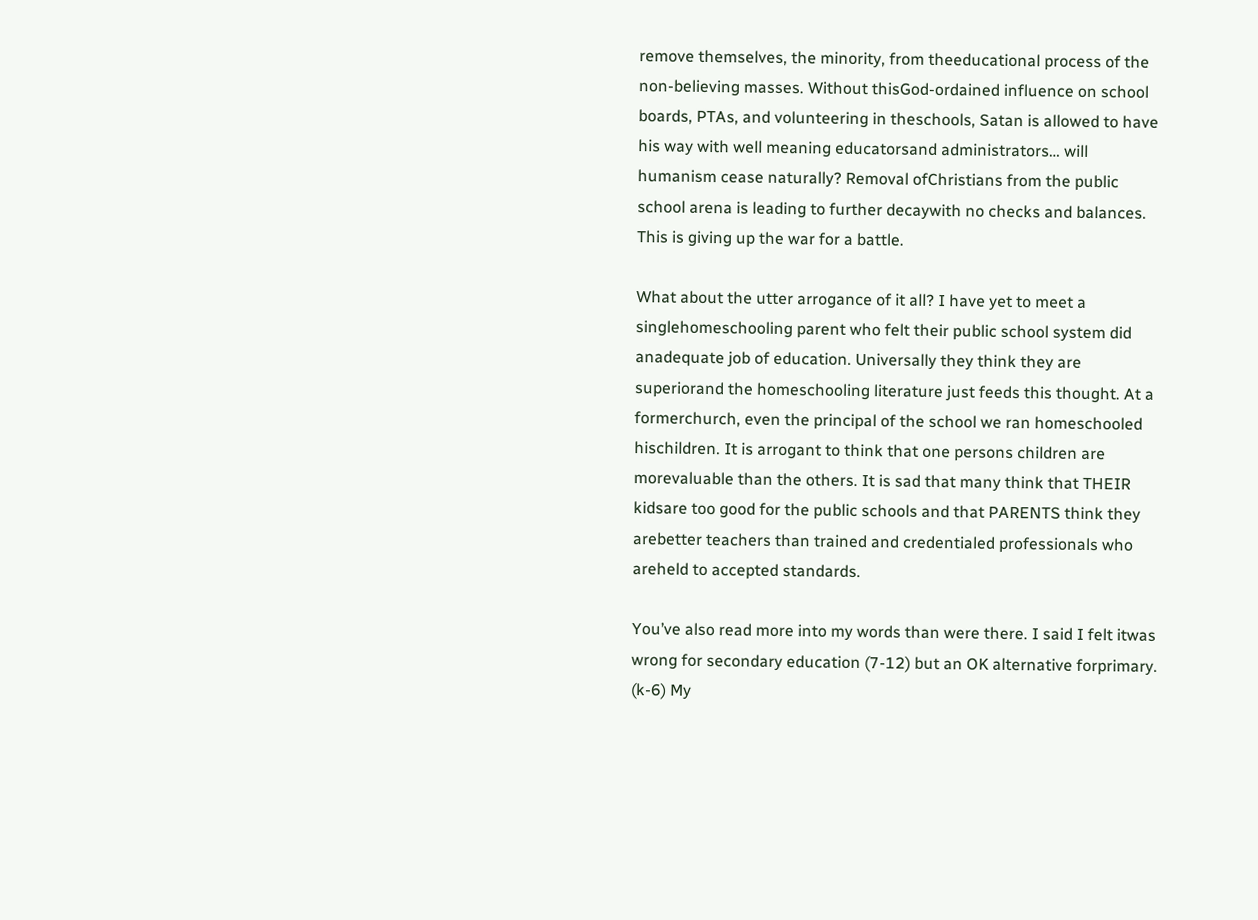remove themselves, the minority, from theeducational process of the non-believing masses. Without thisGod-ordained influence on school boards, PTAs, and volunteering in theschools, Satan is allowed to have his way with well meaning educatorsand administrators… will humanism cease naturally? Removal ofChristians from the public school arena is leading to further decaywith no checks and balances. This is giving up the war for a battle.

What about the utter arrogance of it all? I have yet to meet a singlehomeschooling parent who felt their public school system did anadequate job of education. Universally they think they are superiorand the homeschooling literature just feeds this thought. At a formerchurch, even the principal of the school we ran homeschooled hischildren. It is arrogant to think that one persons children are morevaluable than the others. It is sad that many think that THEIR kidsare too good for the public schools and that PARENTS think they arebetter teachers than trained and credentialed professionals who areheld to accepted standards.

You’ve also read more into my words than were there. I said I felt itwas wrong for secondary education (7-12) but an OK alternative forprimary. (k-6) My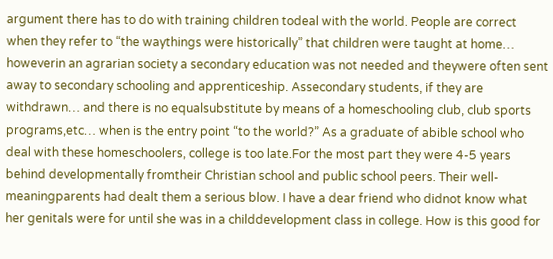argument there has to do with training children todeal with the world. People are correct when they refer to “the waythings were historically” that children were taught at home… howeverin an agrarian society a secondary education was not needed and theywere often sent away to secondary schooling and apprenticeship. Assecondary students, if they are withdrawn… and there is no equalsubstitute by means of a homeschooling club, club sports programs,etc… when is the entry point “to the world?” As a graduate of abible school who deal with these homeschoolers, college is too late.For the most part they were 4-5 years behind developmentally fromtheir Christian school and public school peers. Their well-meaningparents had dealt them a serious blow. I have a dear friend who didnot know what her genitals were for until she was in a childdevelopment class in college. How is this good for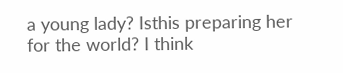a young lady? Isthis preparing her for the world? I think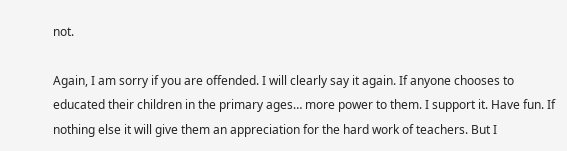not.

Again, I am sorry if you are offended. I will clearly say it again. If anyone chooses to educated their children in the primary ages… more power to them. I support it. Have fun. If nothing else it will give them an appreciation for the hard work of teachers. But I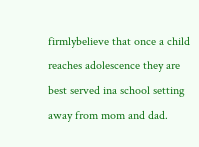firmlybelieve that once a child reaches adolescence they are best served ina school setting away from mom and dad.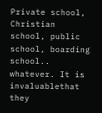Private school, Christian school, public school, boarding school.. whatever. It is invaluablethat they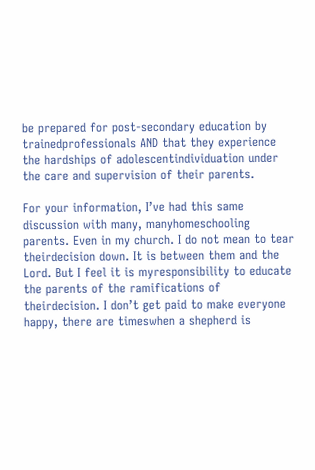be prepared for post-secondary education by trainedprofessionals AND that they experience the hardships of adolescentindividuation under the care and supervision of their parents.

For your information, I’ve had this same discussion with many, manyhomeschooling parents. Even in my church. I do not mean to tear theirdecision down. It is between them and the Lord. But I feel it is myresponsibility to educate the parents of the ramifications of theirdecision. I don’t get paid to make everyone happy, there are timeswhen a shepherd is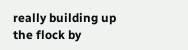really building up the flock by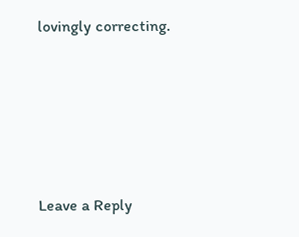lovingly correcting.






Leave a Reply